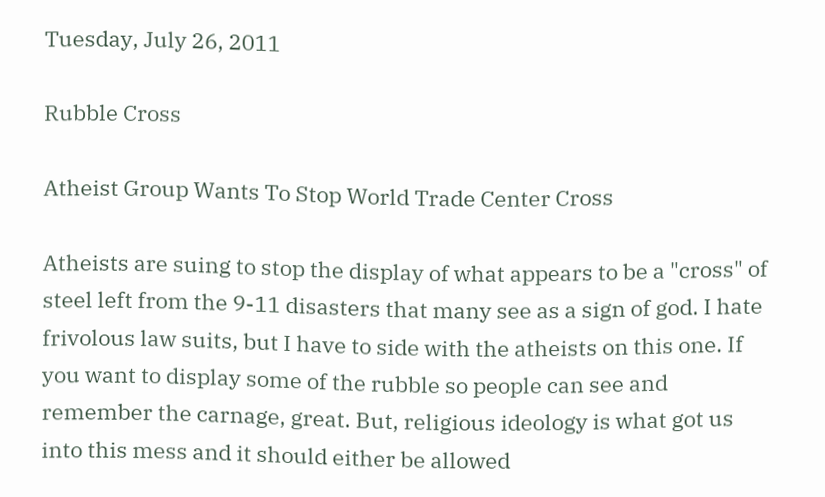Tuesday, July 26, 2011

Rubble Cross

Atheist Group Wants To Stop World Trade Center Cross

Atheists are suing to stop the display of what appears to be a "cross" of steel left from the 9-11 disasters that many see as a sign of god. I hate frivolous law suits, but I have to side with the atheists on this one. If you want to display some of the rubble so people can see and remember the carnage, great. But, religious ideology is what got us into this mess and it should either be allowed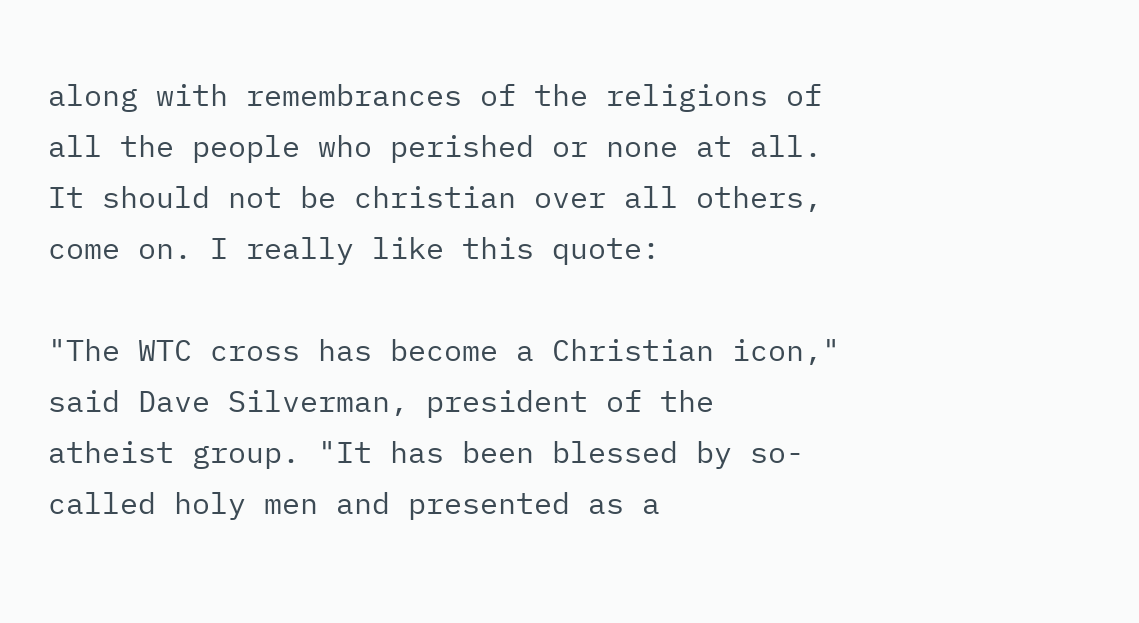along with remembrances of the religions of all the people who perished or none at all. It should not be christian over all others, come on. I really like this quote:

"The WTC cross has become a Christian icon," said Dave Silverman, president of the atheist group. "It has been blessed by so-called holy men and presented as a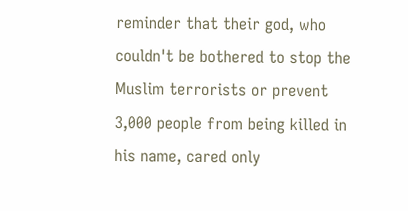reminder that their god, who couldn't be bothered to stop the Muslim terrorists or prevent 3,000 people from being killed in his name, cared only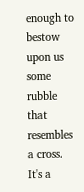enough to bestow upon us some rubble that resembles a cross. It's a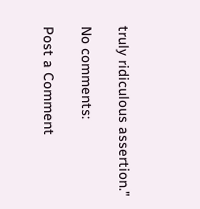truly ridiculous assertion."

No comments:

Post a Comment